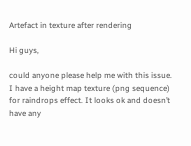Artefact in texture after rendering

Hi guys,

could anyone please help me with this issue. I have a height map texture (png sequence) for raindrops effect. It looks ok and doesn’t have any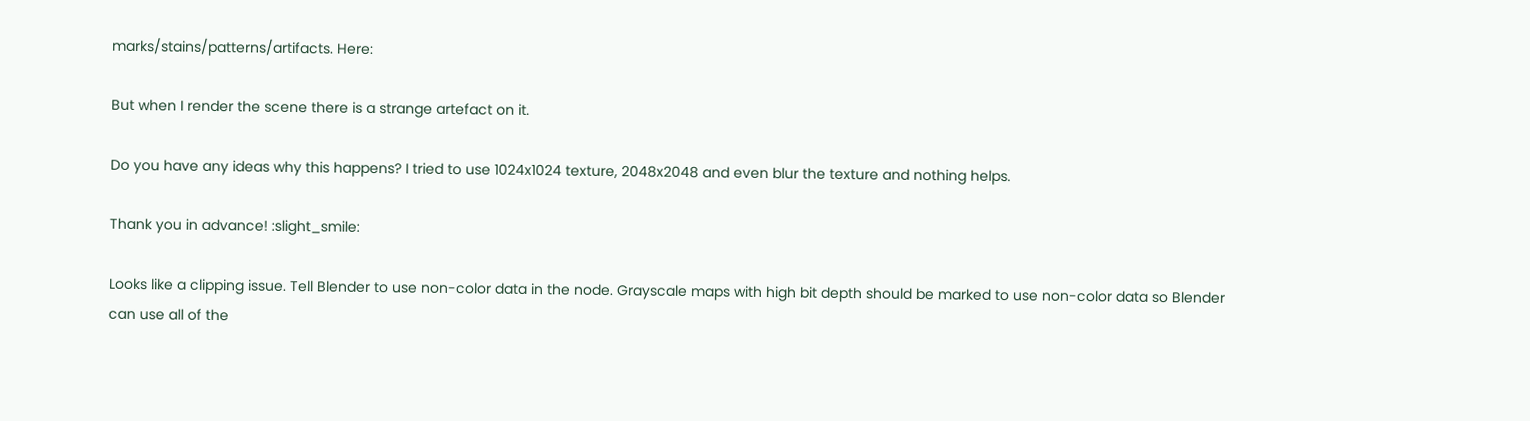marks/stains/patterns/artifacts. Here:

But when I render the scene there is a strange artefact on it.

Do you have any ideas why this happens? I tried to use 1024x1024 texture, 2048x2048 and even blur the texture and nothing helps.

Thank you in advance! :slight_smile:

Looks like a clipping issue. Tell Blender to use non-color data in the node. Grayscale maps with high bit depth should be marked to use non-color data so Blender can use all of the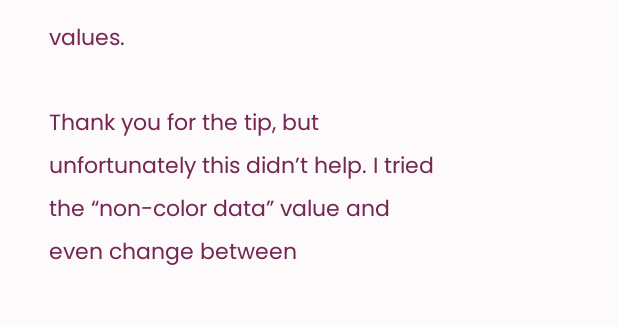values.

Thank you for the tip, but unfortunately this didn’t help. I tried the “non-color data” value and even change between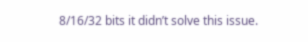8/16/32 bits it didn’t solve this issue.